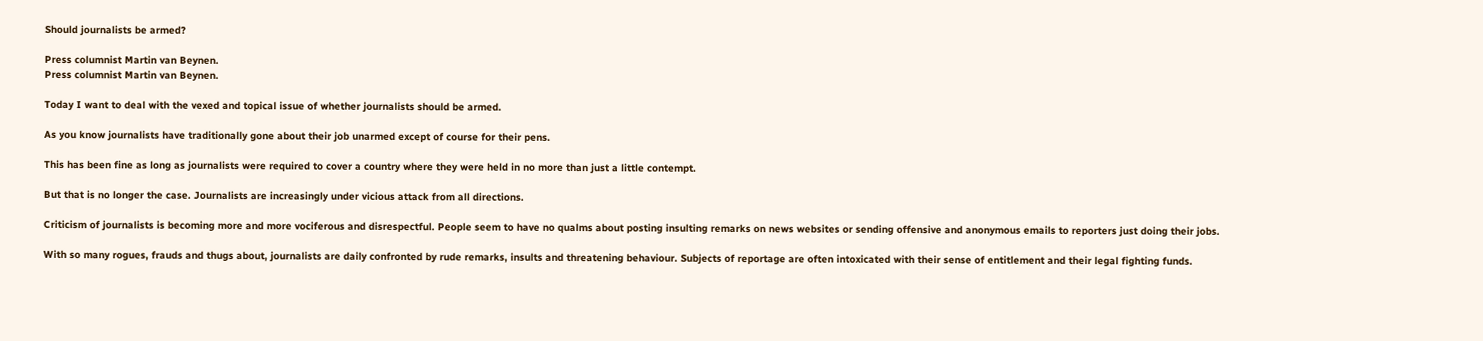Should journalists be armed?

Press columnist Martin van Beynen.
Press columnist Martin van Beynen.

Today I want to deal with the vexed and topical issue of whether journalists should be armed.

As you know journalists have traditionally gone about their job unarmed except of course for their pens.

This has been fine as long as journalists were required to cover a country where they were held in no more than just a little contempt.

But that is no longer the case. Journalists are increasingly under vicious attack from all directions.

Criticism of journalists is becoming more and more vociferous and disrespectful. People seem to have no qualms about posting insulting remarks on news websites or sending offensive and anonymous emails to reporters just doing their jobs.

With so many rogues, frauds and thugs about, journalists are daily confronted by rude remarks, insults and threatening behaviour. Subjects of reportage are often intoxicated with their sense of entitlement and their legal fighting funds.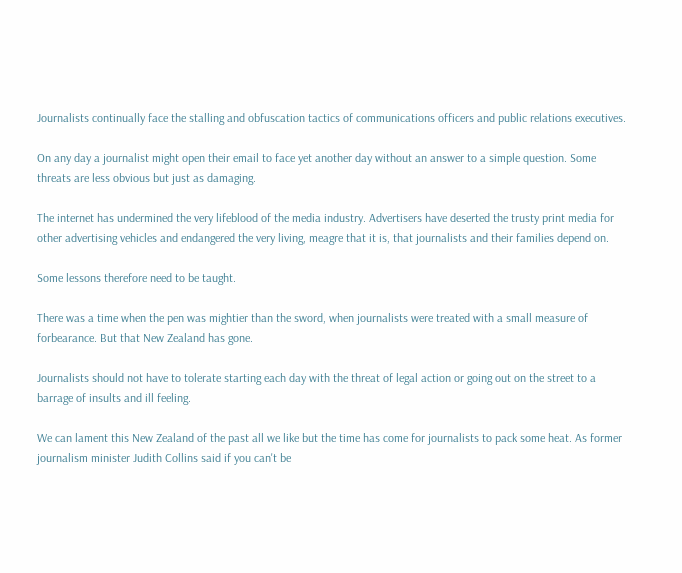Journalists continually face the stalling and obfuscation tactics of communications officers and public relations executives.

On any day a journalist might open their email to face yet another day without an answer to a simple question. Some threats are less obvious but just as damaging.

The internet has undermined the very lifeblood of the media industry. Advertisers have deserted the trusty print media for other advertising vehicles and endangered the very living, meagre that it is, that journalists and their families depend on.

Some lessons therefore need to be taught.

There was a time when the pen was mightier than the sword, when journalists were treated with a small measure of forbearance. But that New Zealand has gone.

Journalists should not have to tolerate starting each day with the threat of legal action or going out on the street to a barrage of insults and ill feeling.

We can lament this New Zealand of the past all we like but the time has come for journalists to pack some heat. As former journalism minister Judith Collins said if you can't be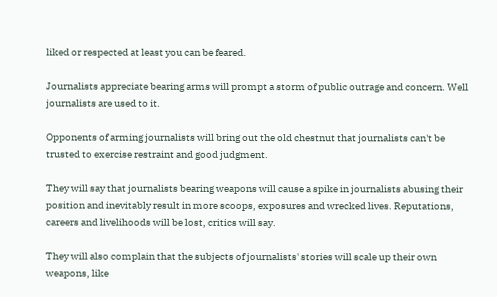liked or respected at least you can be feared.

Journalists appreciate bearing arms will prompt a storm of public outrage and concern. Well journalists are used to it.

Opponents of arming journalists will bring out the old chestnut that journalists can't be trusted to exercise restraint and good judgment.

They will say that journalists bearing weapons will cause a spike in journalists abusing their position and inevitably result in more scoops, exposures and wrecked lives. Reputations, careers and livelihoods will be lost, critics will say.

They will also complain that the subjects of journalists' stories will scale up their own weapons, like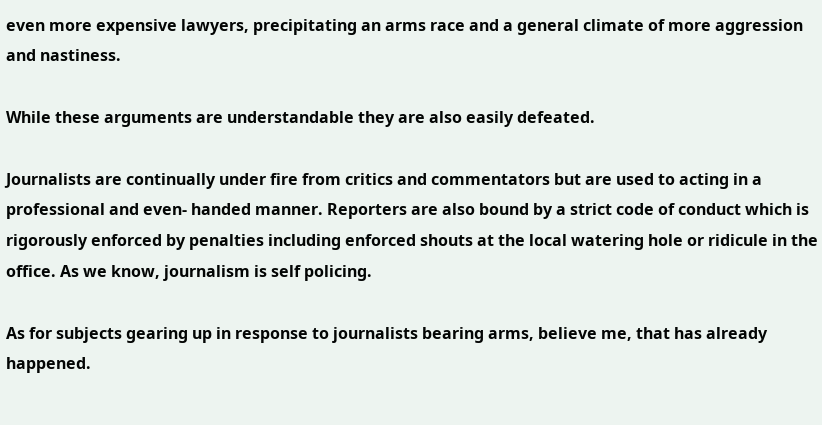even more expensive lawyers, precipitating an arms race and a general climate of more aggression and nastiness.

While these arguments are understandable they are also easily defeated.

Journalists are continually under fire from critics and commentators but are used to acting in a professional and even- handed manner. Reporters are also bound by a strict code of conduct which is rigorously enforced by penalties including enforced shouts at the local watering hole or ridicule in the office. As we know, journalism is self policing.

As for subjects gearing up in response to journalists bearing arms, believe me, that has already happened.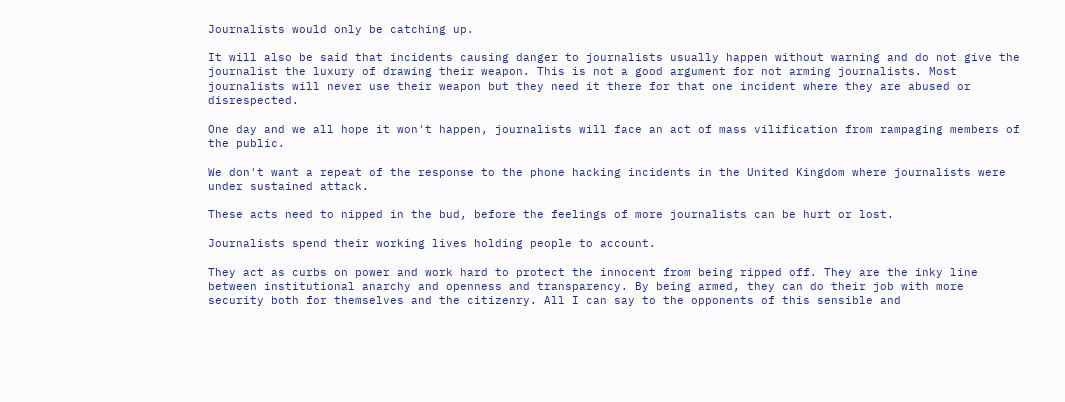Journalists would only be catching up.

It will also be said that incidents causing danger to journalists usually happen without warning and do not give the journalist the luxury of drawing their weapon. This is not a good argument for not arming journalists. Most journalists will never use their weapon but they need it there for that one incident where they are abused or disrespected.

One day and we all hope it won't happen, journalists will face an act of mass vilification from rampaging members of the public.

We don't want a repeat of the response to the phone hacking incidents in the United Kingdom where journalists were under sustained attack.

These acts need to nipped in the bud, before the feelings of more journalists can be hurt or lost.

Journalists spend their working lives holding people to account.

They act as curbs on power and work hard to protect the innocent from being ripped off. They are the inky line between institutional anarchy and openness and transparency. By being armed, they can do their job with more security both for themselves and the citizenry. All I can say to the opponents of this sensible and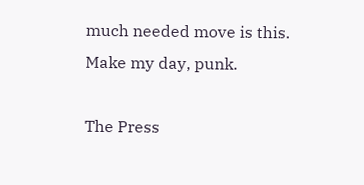much needed move is this. Make my day, punk.

The Press